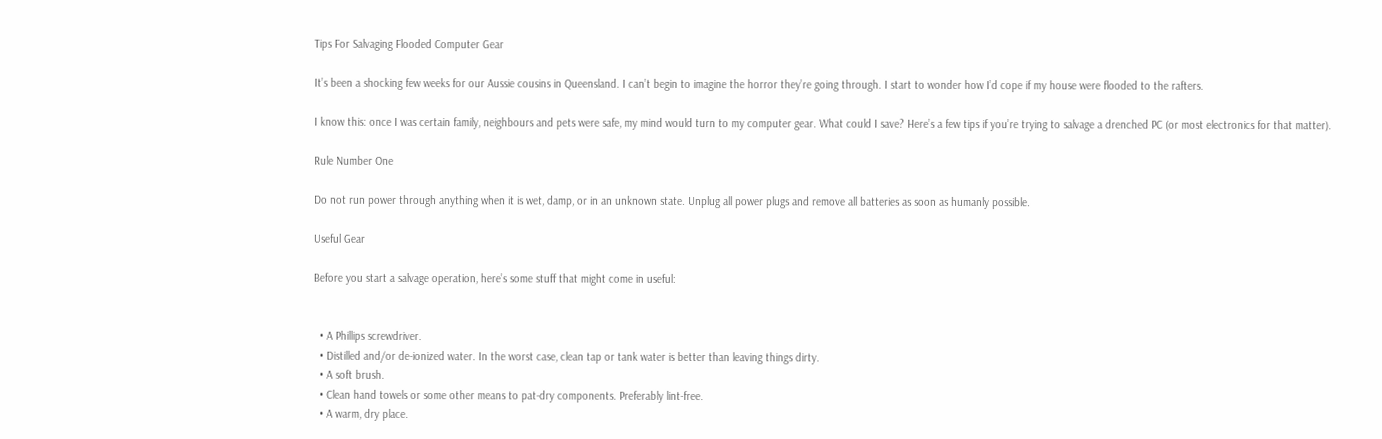Tips For Salvaging Flooded Computer Gear

It’s been a shocking few weeks for our Aussie cousins in Queensland. I can’t begin to imagine the horror they’re going through. I start to wonder how I’d cope if my house were flooded to the rafters.

I know this: once I was certain family, neighbours and pets were safe, my mind would turn to my computer gear. What could I save? Here’s a few tips if you’re trying to salvage a drenched PC (or most electronics for that matter).

Rule Number One

Do not run power through anything when it is wet, damp, or in an unknown state. Unplug all power plugs and remove all batteries as soon as humanly possible.

Useful Gear

Before you start a salvage operation, here’s some stuff that might come in useful:


  • A Phillips screwdriver.
  • Distilled and/or de-ionized water. In the worst case, clean tap or tank water is better than leaving things dirty.
  • A soft brush.
  • Clean hand towels or some other means to pat-dry components. Preferably lint-free.
  • A warm, dry place.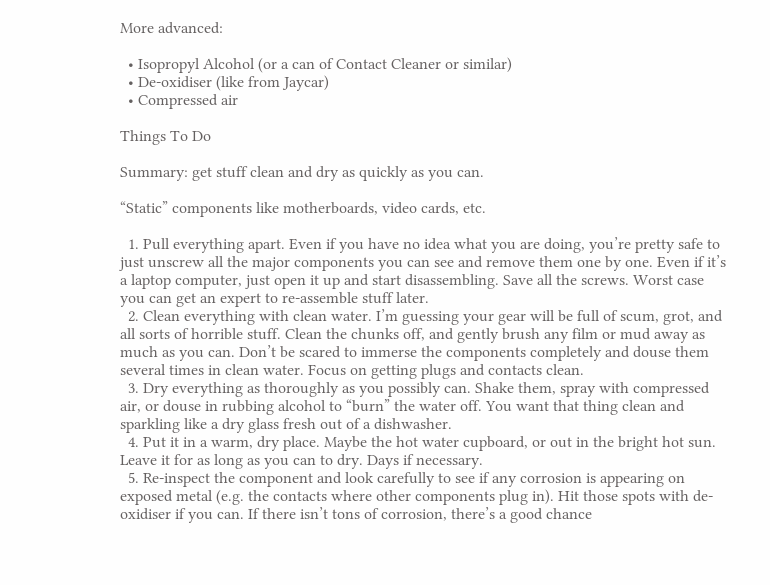More advanced:

  • Isopropyl Alcohol (or a can of Contact Cleaner or similar)
  • De-oxidiser (like from Jaycar)
  • Compressed air

Things To Do

Summary: get stuff clean and dry as quickly as you can.

“Static” components like motherboards, video cards, etc.

  1. Pull everything apart. Even if you have no idea what you are doing, you’re pretty safe to just unscrew all the major components you can see and remove them one by one. Even if it’s a laptop computer, just open it up and start disassembling. Save all the screws. Worst case you can get an expert to re-assemble stuff later.
  2. Clean everything with clean water. I’m guessing your gear will be full of scum, grot, and all sorts of horrible stuff. Clean the chunks off, and gently brush any film or mud away as much as you can. Don’t be scared to immerse the components completely and douse them several times in clean water. Focus on getting plugs and contacts clean.
  3. Dry everything as thoroughly as you possibly can. Shake them, spray with compressed air, or douse in rubbing alcohol to “burn” the water off. You want that thing clean and sparkling like a dry glass fresh out of a dishwasher.
  4. Put it in a warm, dry place. Maybe the hot water cupboard, or out in the bright hot sun. Leave it for as long as you can to dry. Days if necessary.
  5. Re-inspect the component and look carefully to see if any corrosion is appearing on exposed metal (e.g. the contacts where other components plug in). Hit those spots with de-oxidiser if you can. If there isn’t tons of corrosion, there’s a good chance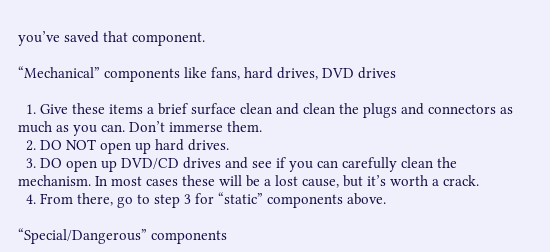you’ve saved that component.

“Mechanical” components like fans, hard drives, DVD drives

  1. Give these items a brief surface clean and clean the plugs and connectors as much as you can. Don’t immerse them.
  2. DO NOT open up hard drives.
  3. DO open up DVD/CD drives and see if you can carefully clean the mechanism. In most cases these will be a lost cause, but it’s worth a crack.
  4. From there, go to step 3 for “static” components above.

“Special/Dangerous” components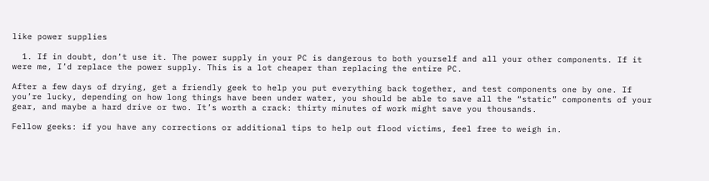like power supplies

  1. If in doubt, don’t use it. The power supply in your PC is dangerous to both yourself and all your other components. If it were me, I’d replace the power supply. This is a lot cheaper than replacing the entire PC.

After a few days of drying, get a friendly geek to help you put everything back together, and test components one by one. If you’re lucky, depending on how long things have been under water, you should be able to save all the “static” components of your gear, and maybe a hard drive or two. It’s worth a crack: thirty minutes of work might save you thousands.

Fellow geeks: if you have any corrections or additional tips to help out flood victims, feel free to weigh in.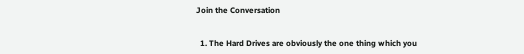Join the Conversation


  1. The Hard Drives are obviously the one thing which you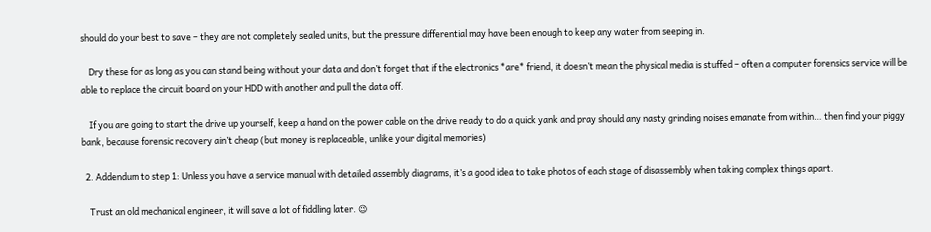should do your best to save – they are not completely sealed units, but the pressure differential may have been enough to keep any water from seeping in.

    Dry these for as long as you can stand being without your data and don’t forget that if the electronics *are* friend, it doesn’t mean the physical media is stuffed – often a computer forensics service will be able to replace the circuit board on your HDD with another and pull the data off.

    If you are going to start the drive up yourself, keep a hand on the power cable on the drive ready to do a quick yank and pray should any nasty grinding noises emanate from within… then find your piggy bank, because forensic recovery ain’t cheap (but money is replaceable, unlike your digital memories)

  2. Addendum to step 1: Unless you have a service manual with detailed assembly diagrams, it’s a good idea to take photos of each stage of disassembly when taking complex things apart.

    Trust an old mechanical engineer, it will save a lot of fiddling later. 😉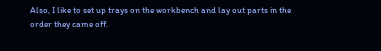Also, I like to set up trays on the workbench and lay out parts in the order they came off.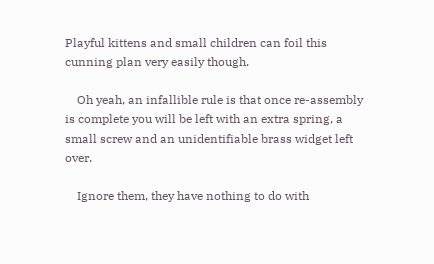Playful kittens and small children can foil this cunning plan very easily though.

    Oh yeah, an infallible rule is that once re-assembly is complete you will be left with an extra spring, a small screw and an unidentifiable brass widget left over.

    Ignore them, they have nothing to do with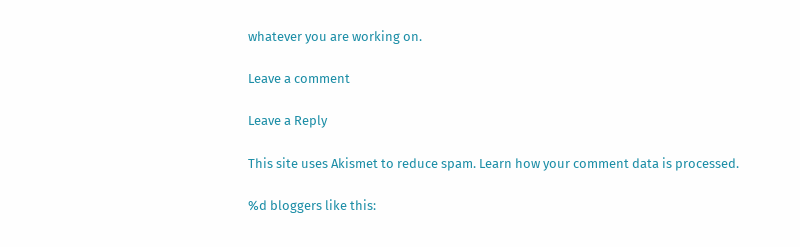whatever you are working on.

Leave a comment

Leave a Reply

This site uses Akismet to reduce spam. Learn how your comment data is processed.

%d bloggers like this: